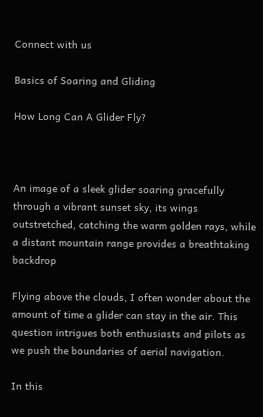Connect with us

Basics of Soaring and Gliding

How Long Can A Glider Fly?



An image of a sleek glider soaring gracefully through a vibrant sunset sky, its wings outstretched, catching the warm golden rays, while a distant mountain range provides a breathtaking backdrop

Flying above the clouds, I often wonder about the amount of time a glider can stay in the air. This question intrigues both enthusiasts and pilots as we push the boundaries of aerial navigation.

In this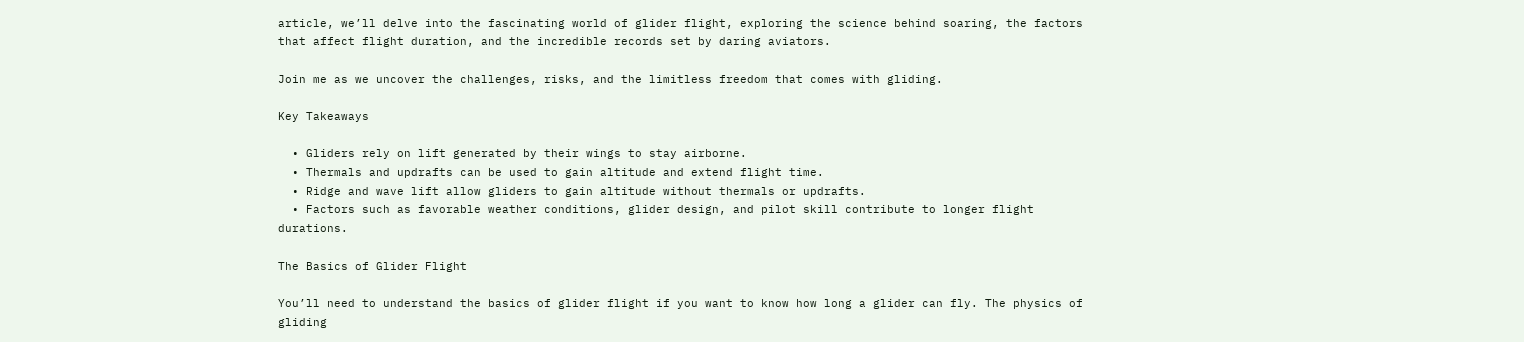article, we’ll delve into the fascinating world of glider flight, exploring the science behind soaring, the factors that affect flight duration, and the incredible records set by daring aviators.

Join me as we uncover the challenges, risks, and the limitless freedom that comes with gliding.

Key Takeaways

  • Gliders rely on lift generated by their wings to stay airborne.
  • Thermals and updrafts can be used to gain altitude and extend flight time.
  • Ridge and wave lift allow gliders to gain altitude without thermals or updrafts.
  • Factors such as favorable weather conditions, glider design, and pilot skill contribute to longer flight durations.

The Basics of Glider Flight

You’ll need to understand the basics of glider flight if you want to know how long a glider can fly. The physics of gliding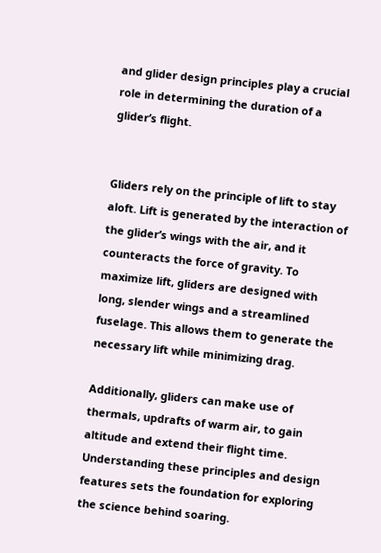and glider design principles play a crucial role in determining the duration of a glider’s flight.


Gliders rely on the principle of lift to stay aloft. Lift is generated by the interaction of the glider’s wings with the air, and it counteracts the force of gravity. To maximize lift, gliders are designed with long, slender wings and a streamlined fuselage. This allows them to generate the necessary lift while minimizing drag.

Additionally, gliders can make use of thermals, updrafts of warm air, to gain altitude and extend their flight time. Understanding these principles and design features sets the foundation for exploring the science behind soaring.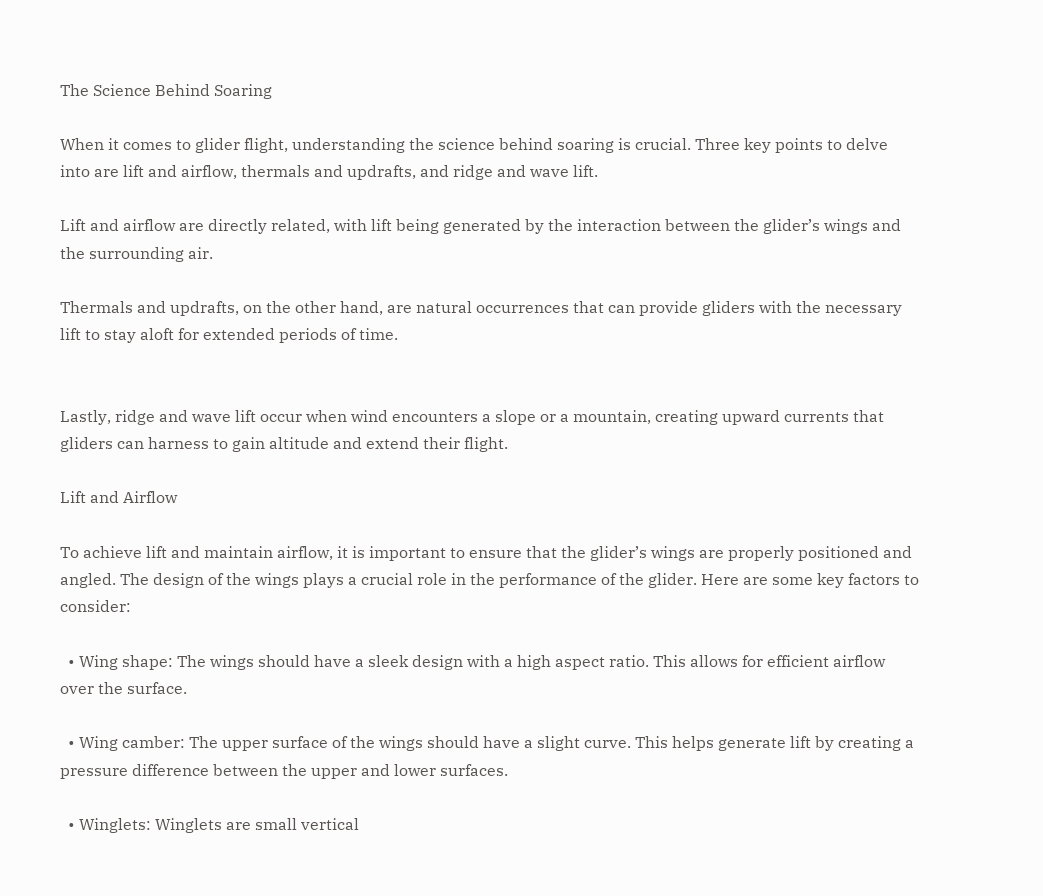The Science Behind Soaring

When it comes to glider flight, understanding the science behind soaring is crucial. Three key points to delve into are lift and airflow, thermals and updrafts, and ridge and wave lift.

Lift and airflow are directly related, with lift being generated by the interaction between the glider’s wings and the surrounding air.

Thermals and updrafts, on the other hand, are natural occurrences that can provide gliders with the necessary lift to stay aloft for extended periods of time.


Lastly, ridge and wave lift occur when wind encounters a slope or a mountain, creating upward currents that gliders can harness to gain altitude and extend their flight.

Lift and Airflow

To achieve lift and maintain airflow, it is important to ensure that the glider’s wings are properly positioned and angled. The design of the wings plays a crucial role in the performance of the glider. Here are some key factors to consider:

  • Wing shape: The wings should have a sleek design with a high aspect ratio. This allows for efficient airflow over the surface.

  • Wing camber: The upper surface of the wings should have a slight curve. This helps generate lift by creating a pressure difference between the upper and lower surfaces.

  • Winglets: Winglets are small vertical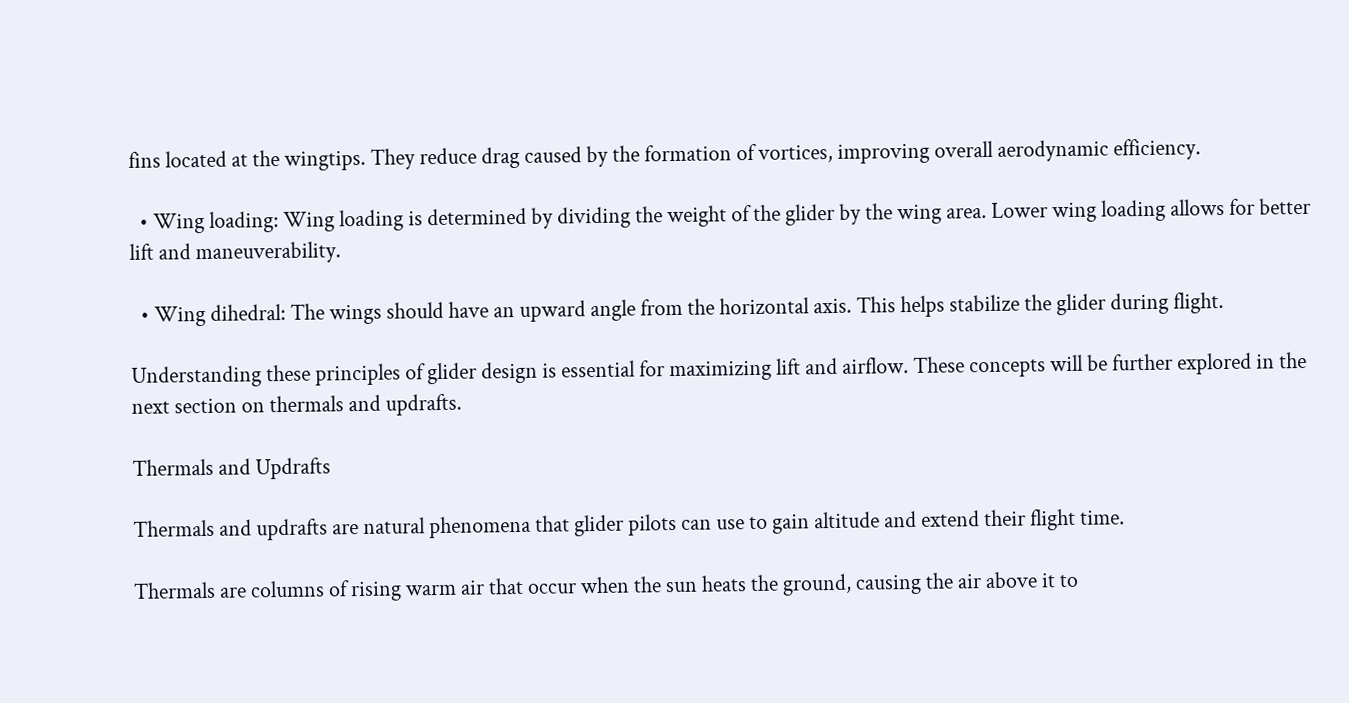fins located at the wingtips. They reduce drag caused by the formation of vortices, improving overall aerodynamic efficiency.

  • Wing loading: Wing loading is determined by dividing the weight of the glider by the wing area. Lower wing loading allows for better lift and maneuverability.

  • Wing dihedral: The wings should have an upward angle from the horizontal axis. This helps stabilize the glider during flight.

Understanding these principles of glider design is essential for maximizing lift and airflow. These concepts will be further explored in the next section on thermals and updrafts.

Thermals and Updrafts

Thermals and updrafts are natural phenomena that glider pilots can use to gain altitude and extend their flight time.

Thermals are columns of rising warm air that occur when the sun heats the ground, causing the air above it to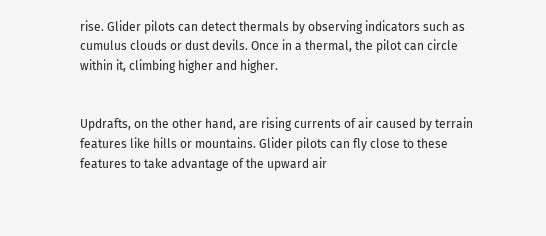rise. Glider pilots can detect thermals by observing indicators such as cumulus clouds or dust devils. Once in a thermal, the pilot can circle within it, climbing higher and higher.


Updrafts, on the other hand, are rising currents of air caused by terrain features like hills or mountains. Glider pilots can fly close to these features to take advantage of the upward air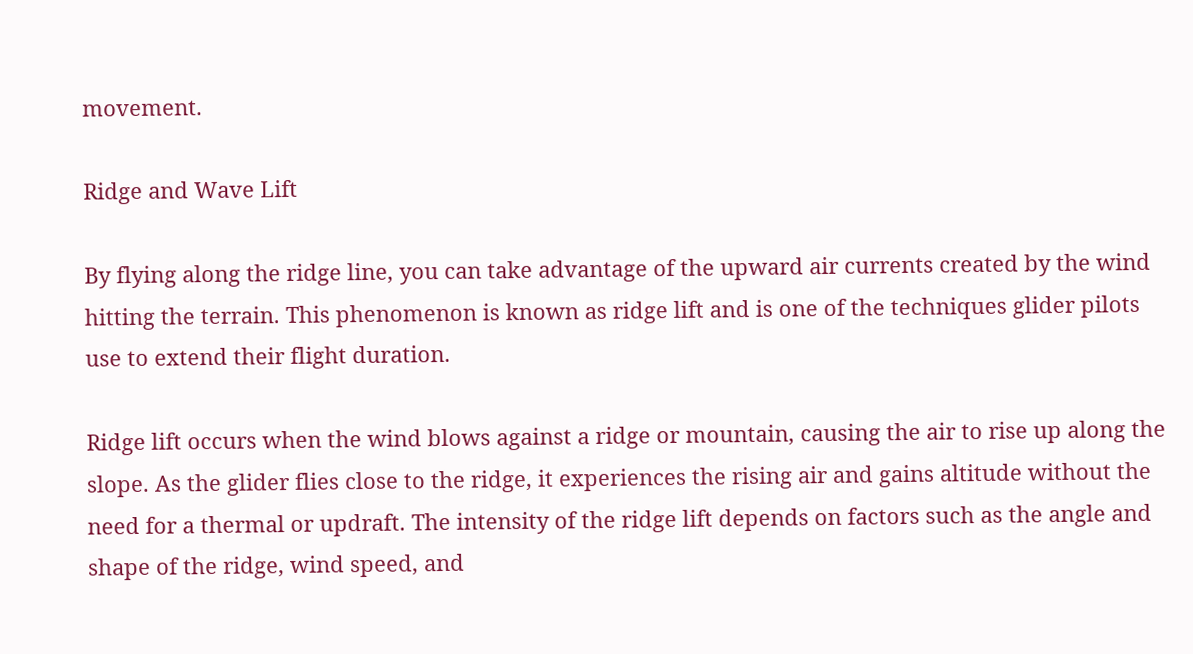movement.

Ridge and Wave Lift

By flying along the ridge line, you can take advantage of the upward air currents created by the wind hitting the terrain. This phenomenon is known as ridge lift and is one of the techniques glider pilots use to extend their flight duration.

Ridge lift occurs when the wind blows against a ridge or mountain, causing the air to rise up along the slope. As the glider flies close to the ridge, it experiences the rising air and gains altitude without the need for a thermal or updraft. The intensity of the ridge lift depends on factors such as the angle and shape of the ridge, wind speed, and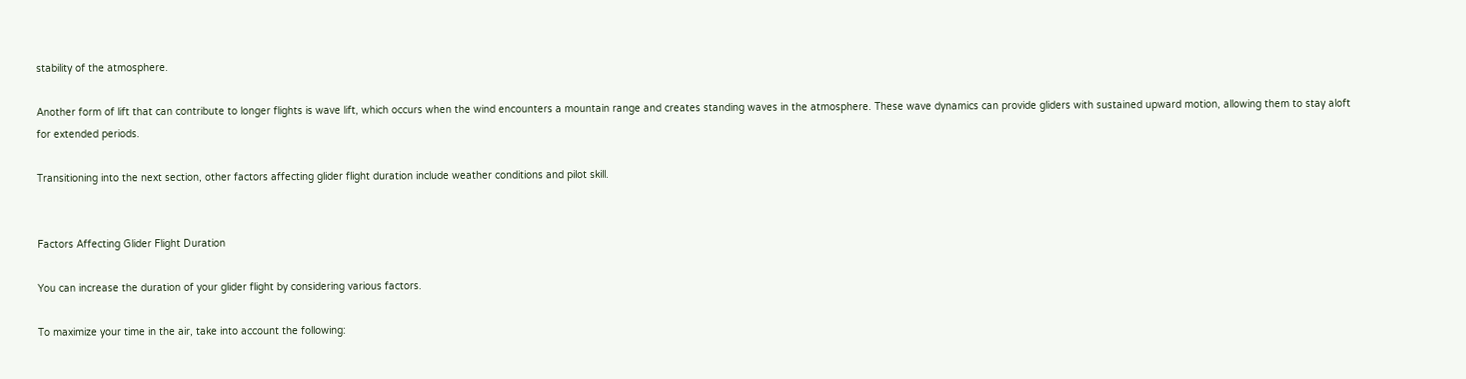stability of the atmosphere.

Another form of lift that can contribute to longer flights is wave lift, which occurs when the wind encounters a mountain range and creates standing waves in the atmosphere. These wave dynamics can provide gliders with sustained upward motion, allowing them to stay aloft for extended periods.

Transitioning into the next section, other factors affecting glider flight duration include weather conditions and pilot skill.


Factors Affecting Glider Flight Duration

You can increase the duration of your glider flight by considering various factors.

To maximize your time in the air, take into account the following: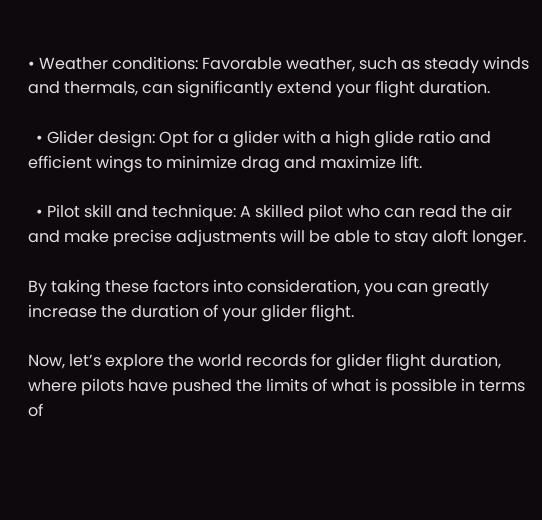• Weather conditions: Favorable weather, such as steady winds and thermals, can significantly extend your flight duration.

  • Glider design: Opt for a glider with a high glide ratio and efficient wings to minimize drag and maximize lift.

  • Pilot skill and technique: A skilled pilot who can read the air and make precise adjustments will be able to stay aloft longer.

By taking these factors into consideration, you can greatly increase the duration of your glider flight.

Now, let’s explore the world records for glider flight duration, where pilots have pushed the limits of what is possible in terms of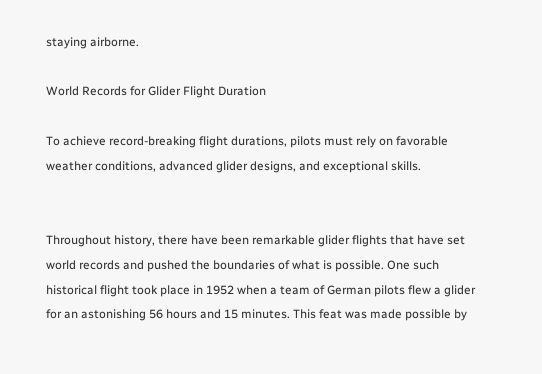staying airborne.

World Records for Glider Flight Duration

To achieve record-breaking flight durations, pilots must rely on favorable weather conditions, advanced glider designs, and exceptional skills.


Throughout history, there have been remarkable glider flights that have set world records and pushed the boundaries of what is possible. One such historical flight took place in 1952 when a team of German pilots flew a glider for an astonishing 56 hours and 15 minutes. This feat was made possible by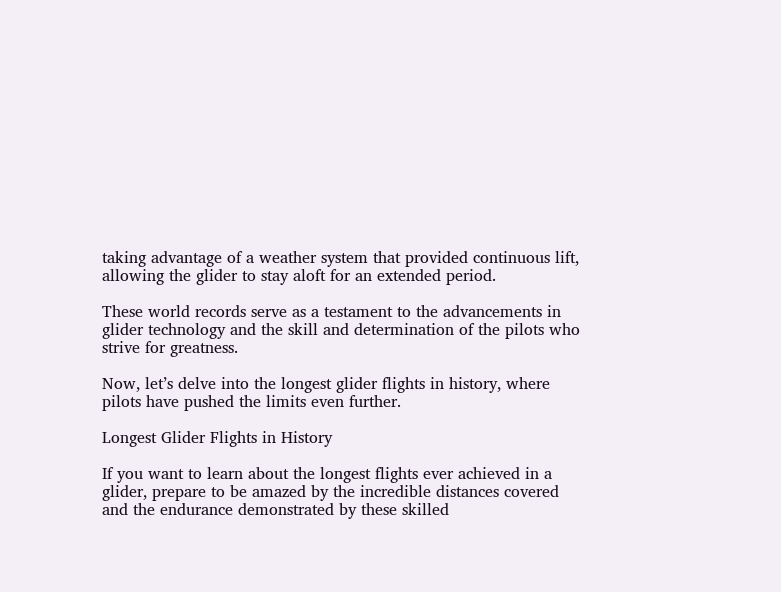taking advantage of a weather system that provided continuous lift, allowing the glider to stay aloft for an extended period.

These world records serve as a testament to the advancements in glider technology and the skill and determination of the pilots who strive for greatness.

Now, let’s delve into the longest glider flights in history, where pilots have pushed the limits even further.

Longest Glider Flights in History

If you want to learn about the longest flights ever achieved in a glider, prepare to be amazed by the incredible distances covered and the endurance demonstrated by these skilled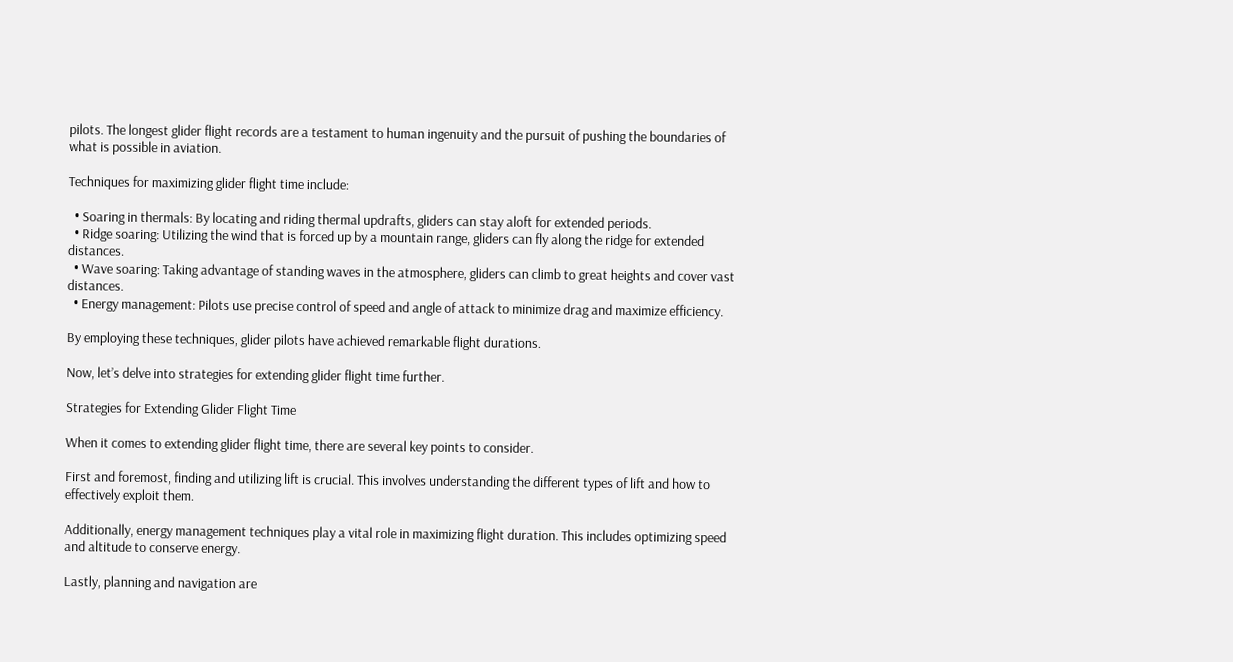pilots. The longest glider flight records are a testament to human ingenuity and the pursuit of pushing the boundaries of what is possible in aviation.

Techniques for maximizing glider flight time include:

  • Soaring in thermals: By locating and riding thermal updrafts, gliders can stay aloft for extended periods.
  • Ridge soaring: Utilizing the wind that is forced up by a mountain range, gliders can fly along the ridge for extended distances.
  • Wave soaring: Taking advantage of standing waves in the atmosphere, gliders can climb to great heights and cover vast distances.
  • Energy management: Pilots use precise control of speed and angle of attack to minimize drag and maximize efficiency.

By employing these techniques, glider pilots have achieved remarkable flight durations.

Now, let’s delve into strategies for extending glider flight time further.

Strategies for Extending Glider Flight Time

When it comes to extending glider flight time, there are several key points to consider.

First and foremost, finding and utilizing lift is crucial. This involves understanding the different types of lift and how to effectively exploit them.

Additionally, energy management techniques play a vital role in maximizing flight duration. This includes optimizing speed and altitude to conserve energy.

Lastly, planning and navigation are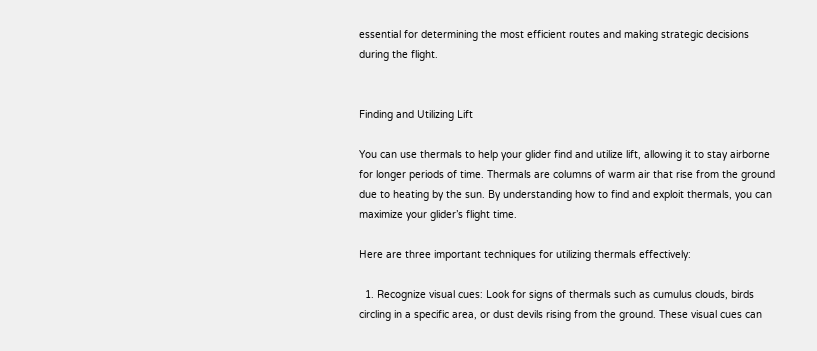essential for determining the most efficient routes and making strategic decisions during the flight.


Finding and Utilizing Lift

You can use thermals to help your glider find and utilize lift, allowing it to stay airborne for longer periods of time. Thermals are columns of warm air that rise from the ground due to heating by the sun. By understanding how to find and exploit thermals, you can maximize your glider’s flight time.

Here are three important techniques for utilizing thermals effectively:

  1. Recognize visual cues: Look for signs of thermals such as cumulus clouds, birds circling in a specific area, or dust devils rising from the ground. These visual cues can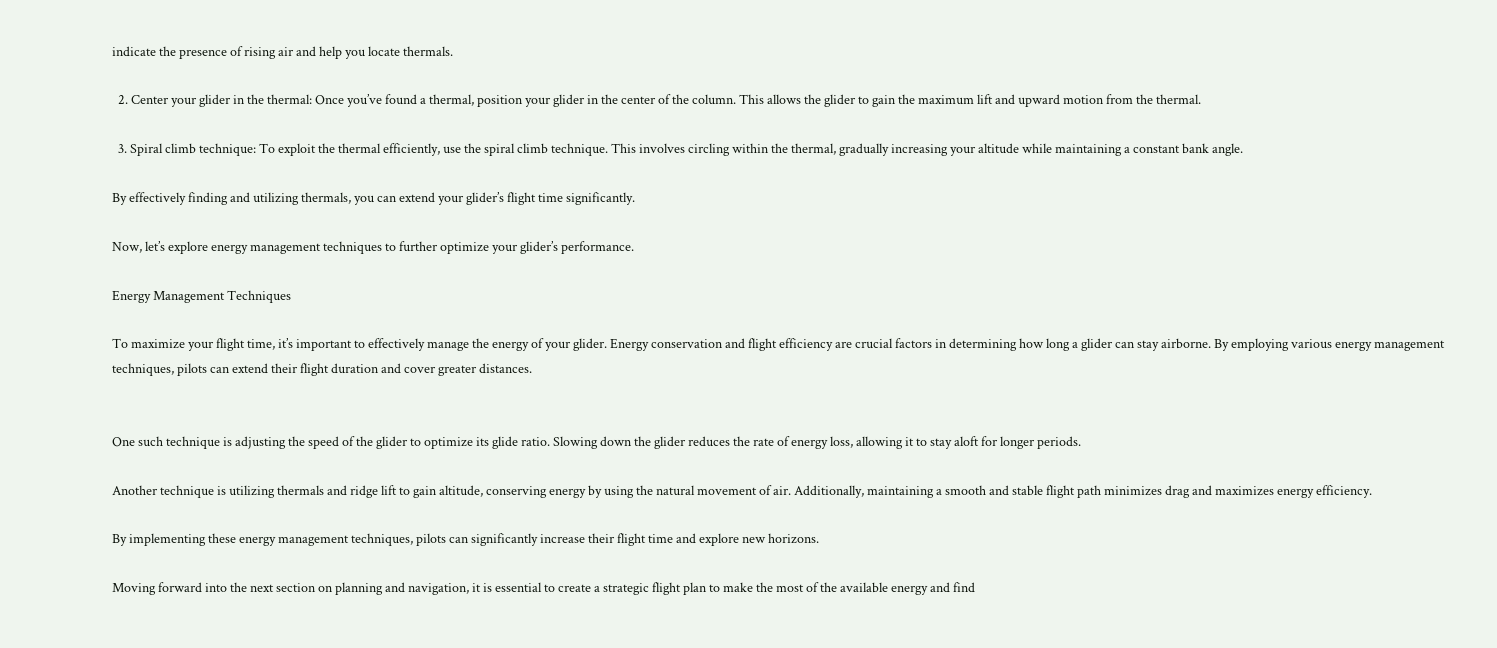indicate the presence of rising air and help you locate thermals.

  2. Center your glider in the thermal: Once you’ve found a thermal, position your glider in the center of the column. This allows the glider to gain the maximum lift and upward motion from the thermal.

  3. Spiral climb technique: To exploit the thermal efficiently, use the spiral climb technique. This involves circling within the thermal, gradually increasing your altitude while maintaining a constant bank angle.

By effectively finding and utilizing thermals, you can extend your glider’s flight time significantly.

Now, let’s explore energy management techniques to further optimize your glider’s performance.

Energy Management Techniques

To maximize your flight time, it’s important to effectively manage the energy of your glider. Energy conservation and flight efficiency are crucial factors in determining how long a glider can stay airborne. By employing various energy management techniques, pilots can extend their flight duration and cover greater distances.


One such technique is adjusting the speed of the glider to optimize its glide ratio. Slowing down the glider reduces the rate of energy loss, allowing it to stay aloft for longer periods.

Another technique is utilizing thermals and ridge lift to gain altitude, conserving energy by using the natural movement of air. Additionally, maintaining a smooth and stable flight path minimizes drag and maximizes energy efficiency.

By implementing these energy management techniques, pilots can significantly increase their flight time and explore new horizons.

Moving forward into the next section on planning and navigation, it is essential to create a strategic flight plan to make the most of the available energy and find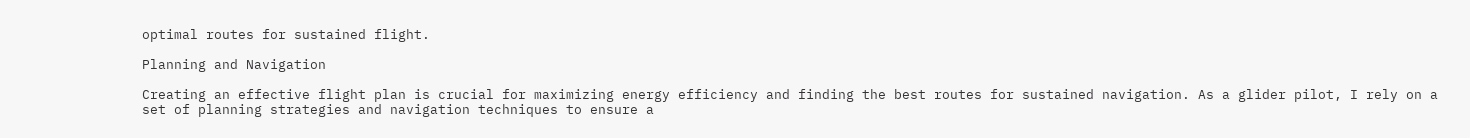optimal routes for sustained flight.

Planning and Navigation

Creating an effective flight plan is crucial for maximizing energy efficiency and finding the best routes for sustained navigation. As a glider pilot, I rely on a set of planning strategies and navigation techniques to ensure a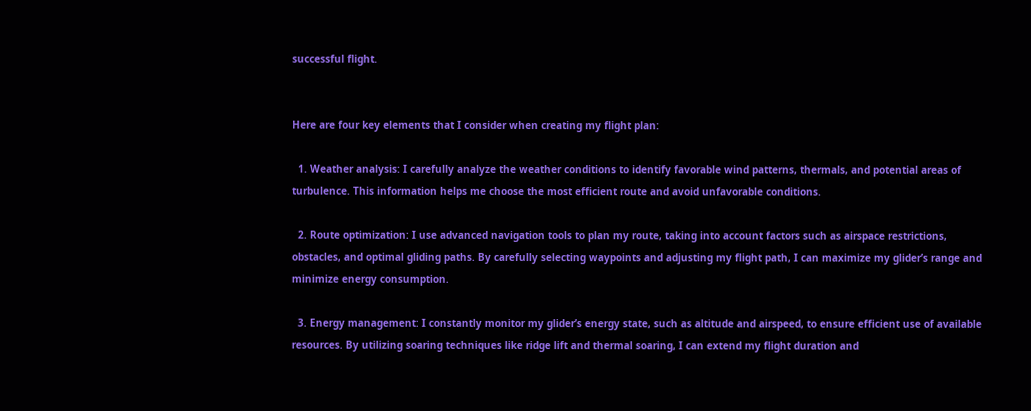successful flight.


Here are four key elements that I consider when creating my flight plan:

  1. Weather analysis: I carefully analyze the weather conditions to identify favorable wind patterns, thermals, and potential areas of turbulence. This information helps me choose the most efficient route and avoid unfavorable conditions.

  2. Route optimization: I use advanced navigation tools to plan my route, taking into account factors such as airspace restrictions, obstacles, and optimal gliding paths. By carefully selecting waypoints and adjusting my flight path, I can maximize my glider’s range and minimize energy consumption.

  3. Energy management: I constantly monitor my glider’s energy state, such as altitude and airspeed, to ensure efficient use of available resources. By utilizing soaring techniques like ridge lift and thermal soaring, I can extend my flight duration and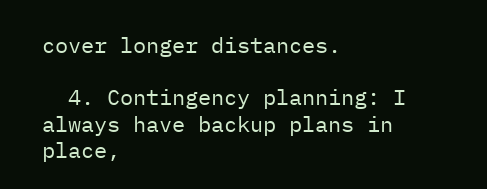cover longer distances.

  4. Contingency planning: I always have backup plans in place,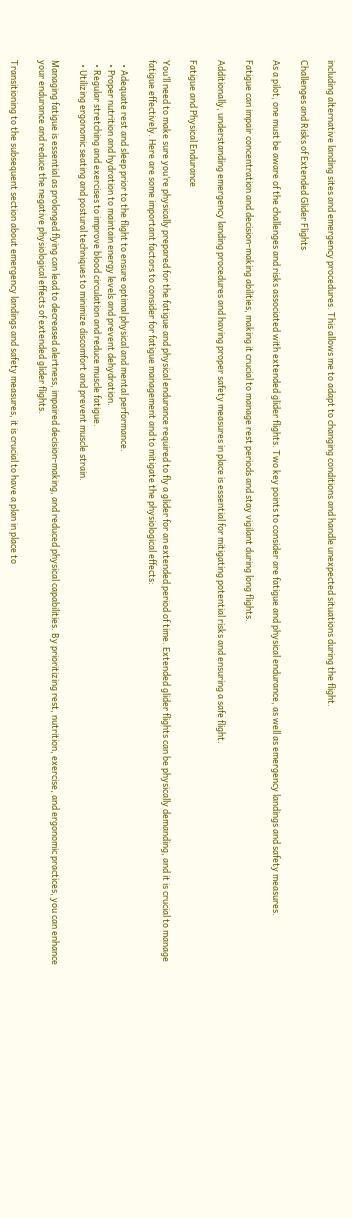including alternative landing sites and emergency procedures. This allows me to adapt to changing conditions and handle unexpected situations during the flight.

Challenges and Risks of Extended Glider Flights

As a pilot, one must be aware of the challenges and risks associated with extended glider flights. Two key points to consider are fatigue and physical endurance, as well as emergency landings and safety measures.

Fatigue can impair concentration and decision-making abilities, making it crucial to manage rest periods and stay vigilant during long flights.

Additionally, understanding emergency landing procedures and having proper safety measures in place is essential for mitigating potential risks and ensuring a safe flight.

Fatigue and Physical Endurance

You’ll need to make sure you’re physically prepared for the fatigue and physical endurance required to fly a glider for an extended period of time. Extended glider flights can be physically demanding, and it is crucial to manage fatigue effectively. Here are some important factors to consider for fatigue management and to mitigate the physiological effects:

  • Adequate rest and sleep prior to the flight to ensure optimal physical and mental performance.
  • Proper nutrition and hydration to maintain energy levels and prevent dehydration.
  • Regular stretching and exercises to improve blood circulation and reduce muscle fatigue.
  • Utilizing ergonomic seating and postural techniques to minimize discomfort and prevent muscle strain.

Managing fatigue is essential as prolonged flying can lead to decreased alertness, impaired decision-making, and reduced physical capabilities. By prioritizing rest, nutrition, exercise, and ergonomic practices, you can enhance your endurance and reduce the negative physiological effects of extended glider flights.

Transitioning to the subsequent section about emergency landings and safety measures, it is crucial to have a plan in place to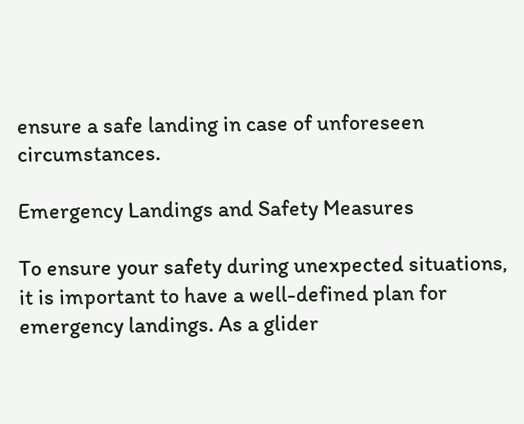ensure a safe landing in case of unforeseen circumstances.

Emergency Landings and Safety Measures

To ensure your safety during unexpected situations, it is important to have a well-defined plan for emergency landings. As a glider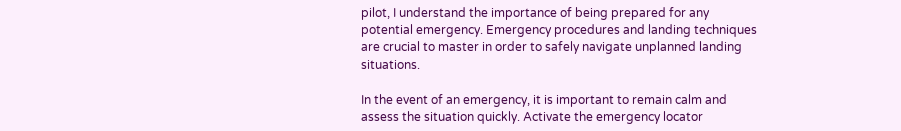pilot, I understand the importance of being prepared for any potential emergency. Emergency procedures and landing techniques are crucial to master in order to safely navigate unplanned landing situations.

In the event of an emergency, it is important to remain calm and assess the situation quickly. Activate the emergency locator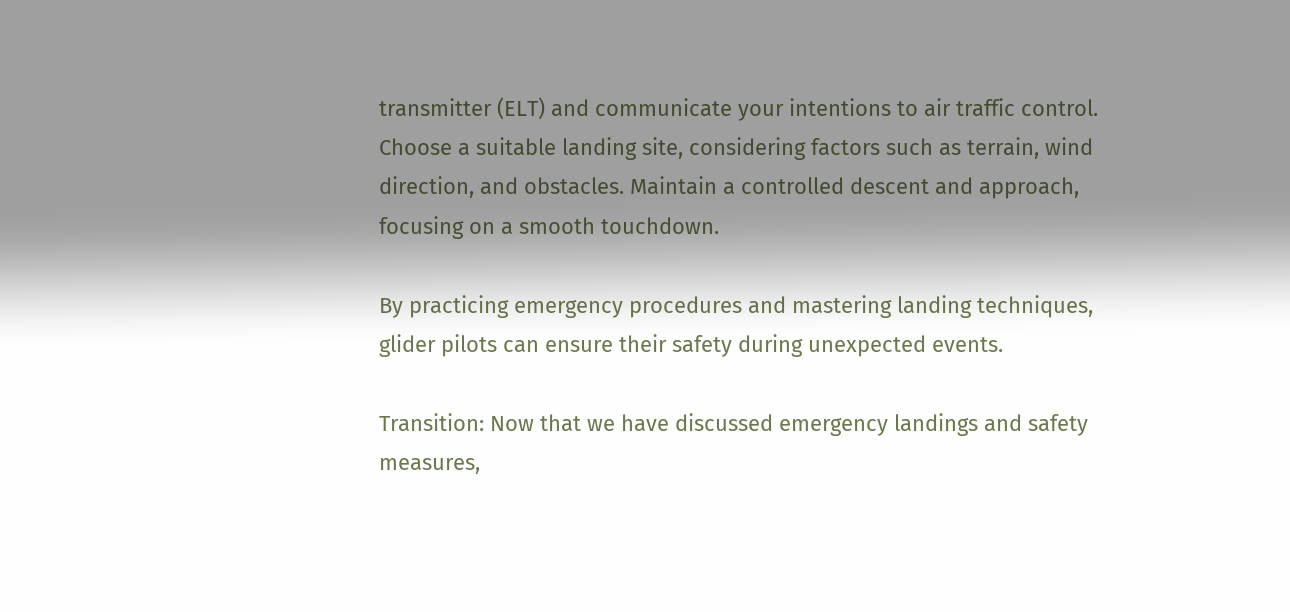transmitter (ELT) and communicate your intentions to air traffic control. Choose a suitable landing site, considering factors such as terrain, wind direction, and obstacles. Maintain a controlled descent and approach, focusing on a smooth touchdown.

By practicing emergency procedures and mastering landing techniques, glider pilots can ensure their safety during unexpected events.

Transition: Now that we have discussed emergency landings and safety measures,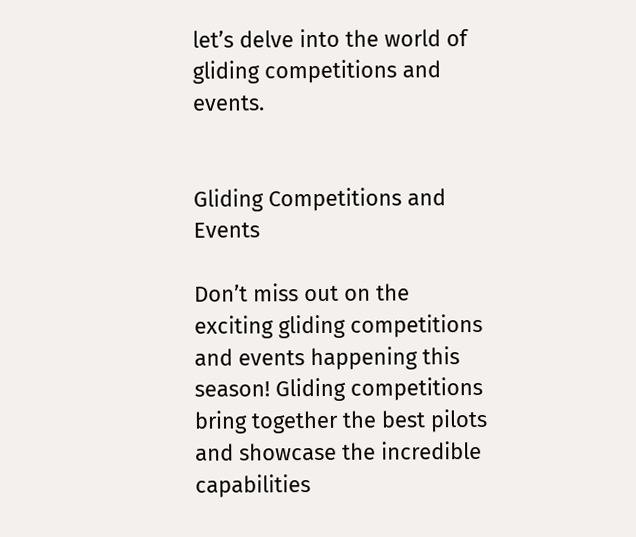let’s delve into the world of gliding competitions and events.


Gliding Competitions and Events

Don’t miss out on the exciting gliding competitions and events happening this season! Gliding competitions bring together the best pilots and showcase the incredible capabilities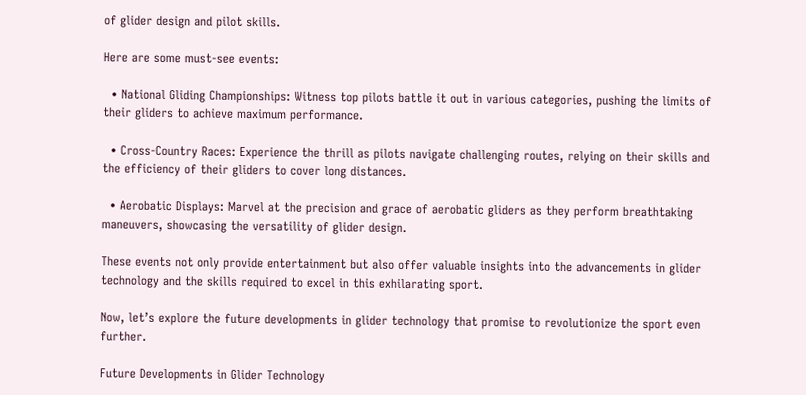of glider design and pilot skills.

Here are some must-see events:

  • National Gliding Championships: Witness top pilots battle it out in various categories, pushing the limits of their gliders to achieve maximum performance.

  • Cross-Country Races: Experience the thrill as pilots navigate challenging routes, relying on their skills and the efficiency of their gliders to cover long distances.

  • Aerobatic Displays: Marvel at the precision and grace of aerobatic gliders as they perform breathtaking maneuvers, showcasing the versatility of glider design.

These events not only provide entertainment but also offer valuable insights into the advancements in glider technology and the skills required to excel in this exhilarating sport.

Now, let’s explore the future developments in glider technology that promise to revolutionize the sport even further.

Future Developments in Glider Technology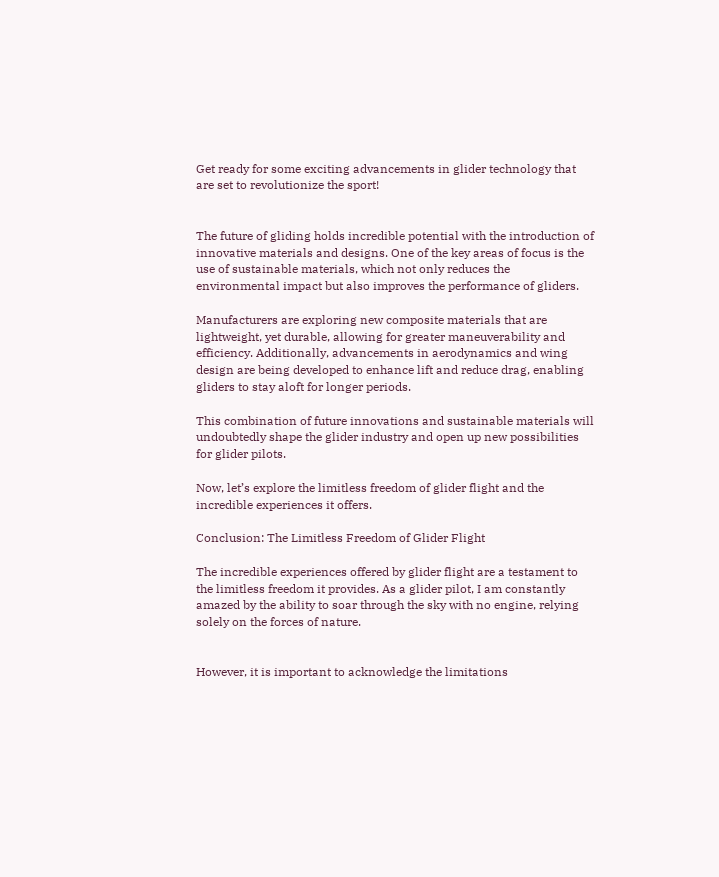Get ready for some exciting advancements in glider technology that are set to revolutionize the sport!


The future of gliding holds incredible potential with the introduction of innovative materials and designs. One of the key areas of focus is the use of sustainable materials, which not only reduces the environmental impact but also improves the performance of gliders.

Manufacturers are exploring new composite materials that are lightweight, yet durable, allowing for greater maneuverability and efficiency. Additionally, advancements in aerodynamics and wing design are being developed to enhance lift and reduce drag, enabling gliders to stay aloft for longer periods.

This combination of future innovations and sustainable materials will undoubtedly shape the glider industry and open up new possibilities for glider pilots.

Now, let’s explore the limitless freedom of glider flight and the incredible experiences it offers.

Conclusion: The Limitless Freedom of Glider Flight

The incredible experiences offered by glider flight are a testament to the limitless freedom it provides. As a glider pilot, I am constantly amazed by the ability to soar through the sky with no engine, relying solely on the forces of nature.


However, it is important to acknowledge the limitations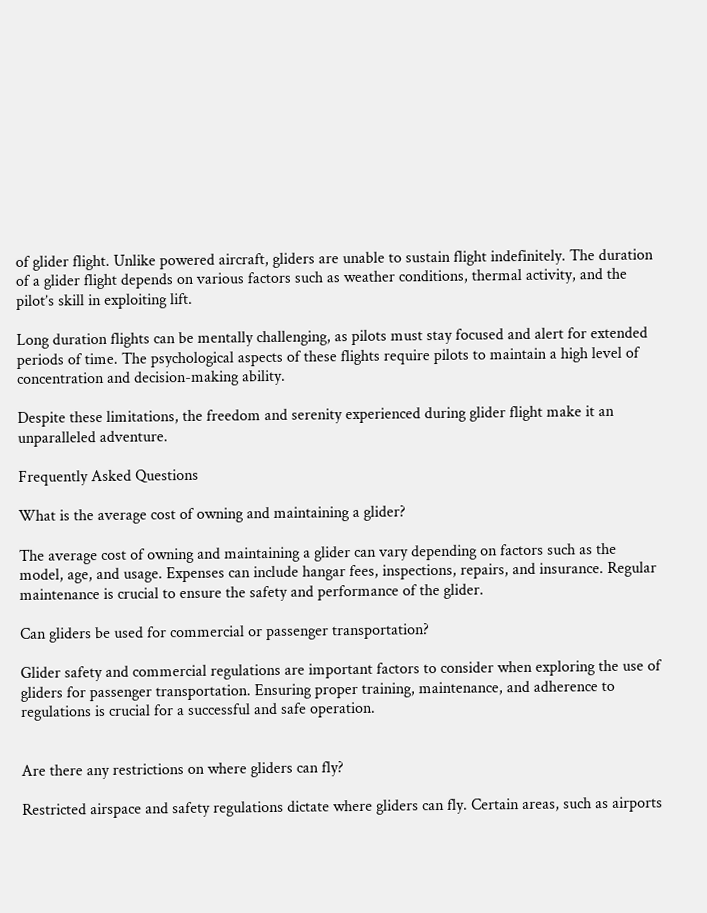of glider flight. Unlike powered aircraft, gliders are unable to sustain flight indefinitely. The duration of a glider flight depends on various factors such as weather conditions, thermal activity, and the pilot’s skill in exploiting lift.

Long duration flights can be mentally challenging, as pilots must stay focused and alert for extended periods of time. The psychological aspects of these flights require pilots to maintain a high level of concentration and decision-making ability.

Despite these limitations, the freedom and serenity experienced during glider flight make it an unparalleled adventure.

Frequently Asked Questions

What is the average cost of owning and maintaining a glider?

The average cost of owning and maintaining a glider can vary depending on factors such as the model, age, and usage. Expenses can include hangar fees, inspections, repairs, and insurance. Regular maintenance is crucial to ensure the safety and performance of the glider.

Can gliders be used for commercial or passenger transportation?

Glider safety and commercial regulations are important factors to consider when exploring the use of gliders for passenger transportation. Ensuring proper training, maintenance, and adherence to regulations is crucial for a successful and safe operation.


Are there any restrictions on where gliders can fly?

Restricted airspace and safety regulations dictate where gliders can fly. Certain areas, such as airports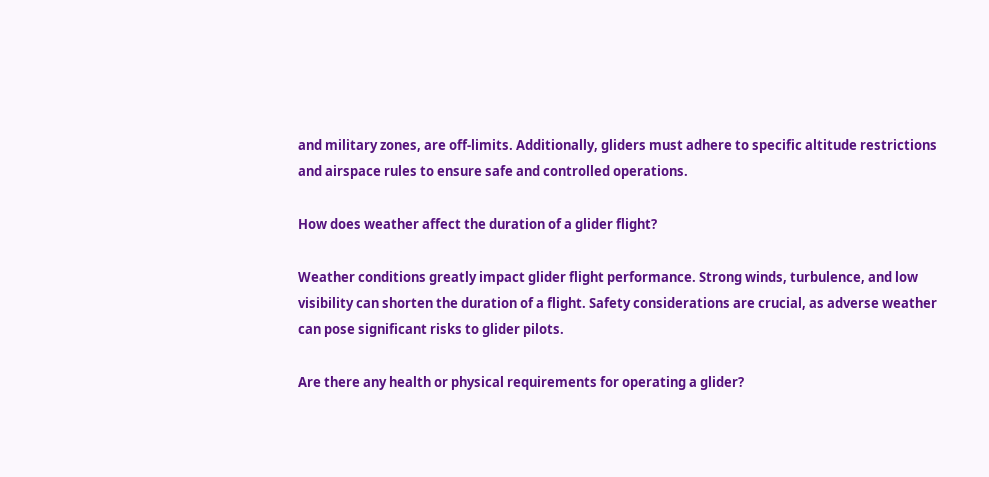and military zones, are off-limits. Additionally, gliders must adhere to specific altitude restrictions and airspace rules to ensure safe and controlled operations.

How does weather affect the duration of a glider flight?

Weather conditions greatly impact glider flight performance. Strong winds, turbulence, and low visibility can shorten the duration of a flight. Safety considerations are crucial, as adverse weather can pose significant risks to glider pilots.

Are there any health or physical requirements for operating a glider?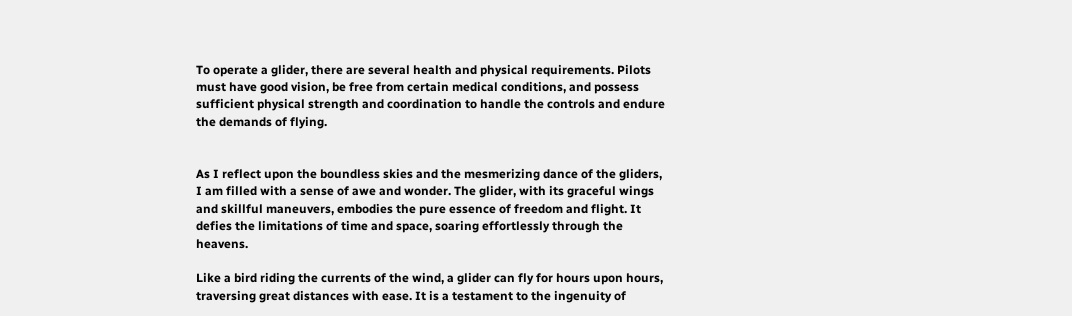To operate a glider, there are several health and physical requirements. Pilots must have good vision, be free from certain medical conditions, and possess sufficient physical strength and coordination to handle the controls and endure the demands of flying.


As I reflect upon the boundless skies and the mesmerizing dance of the gliders, I am filled with a sense of awe and wonder. The glider, with its graceful wings and skillful maneuvers, embodies the pure essence of freedom and flight. It defies the limitations of time and space, soaring effortlessly through the heavens.

Like a bird riding the currents of the wind, a glider can fly for hours upon hours, traversing great distances with ease. It is a testament to the ingenuity of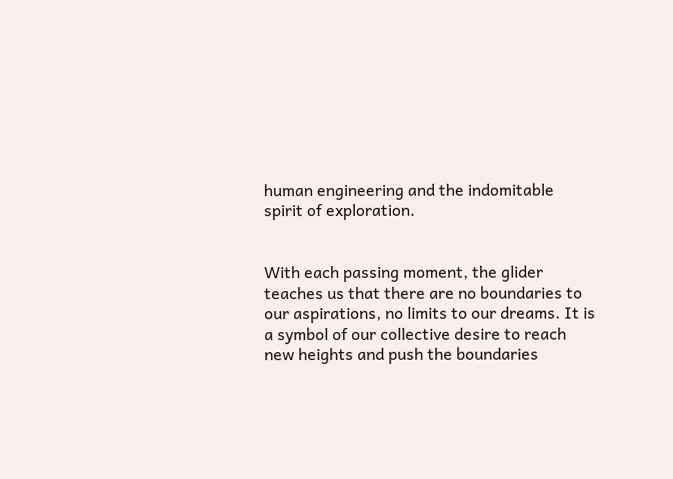human engineering and the indomitable spirit of exploration.


With each passing moment, the glider teaches us that there are no boundaries to our aspirations, no limits to our dreams. It is a symbol of our collective desire to reach new heights and push the boundaries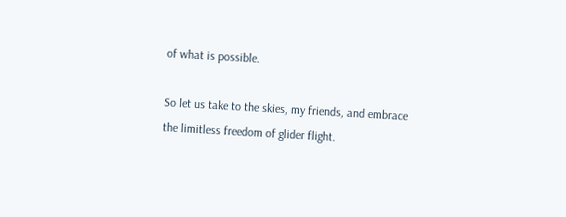of what is possible.

So let us take to the skies, my friends, and embrace the limitless freedom of glider flight.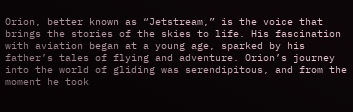Orion, better known as “Jetstream,” is the voice that brings the stories of the skies to life. His fascination with aviation began at a young age, sparked by his father’s tales of flying and adventure. Orion’s journey into the world of gliding was serendipitous, and from the moment he took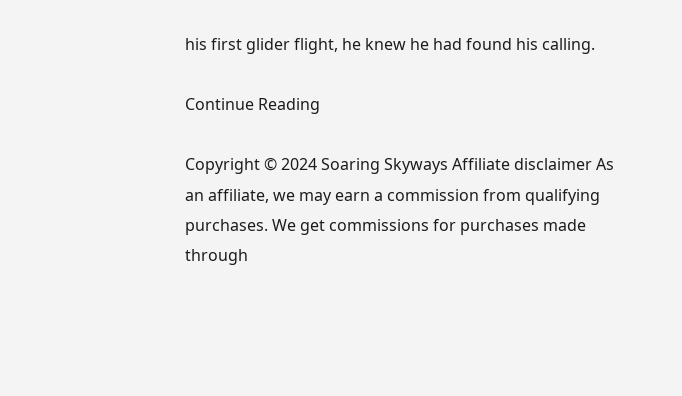his first glider flight, he knew he had found his calling.

Continue Reading

Copyright © 2024 Soaring Skyways Affiliate disclaimer As an affiliate, we may earn a commission from qualifying purchases. We get commissions for purchases made through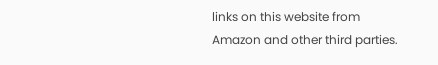links on this website from Amazon and other third parties.